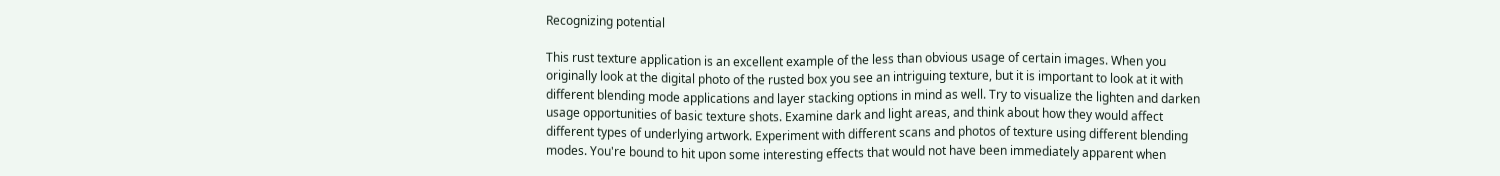Recognizing potential

This rust texture application is an excellent example of the less than obvious usage of certain images. When you originally look at the digital photo of the rusted box you see an intriguing texture, but it is important to look at it with different blending mode applications and layer stacking options in mind as well. Try to visualize the lighten and darken usage opportunities of basic texture shots. Examine dark and light areas, and think about how they would affect different types of underlying artwork. Experiment with different scans and photos of texture using different blending modes. You're bound to hit upon some interesting effects that would not have been immediately apparent when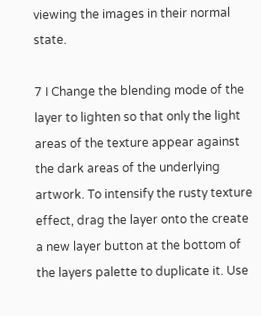viewing the images in their normal state.

7 I Change the blending mode of the layer to lighten so that only the light areas of the texture appear against the dark areas of the underlying artwork. To intensify the rusty texture effect, drag the layer onto the create a new layer button at the bottom of the layers palette to duplicate it. Use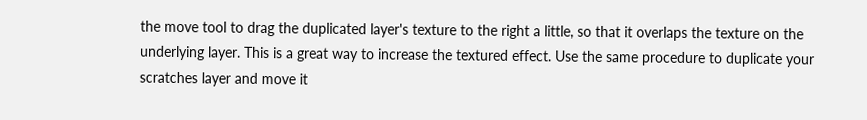the move tool to drag the duplicated layer's texture to the right a little, so that it overlaps the texture on the underlying layer. This is a great way to increase the textured effect. Use the same procedure to duplicate your scratches layer and move it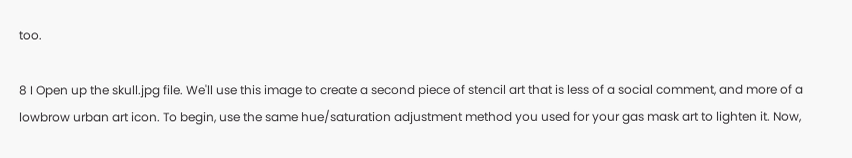too.

8 I Open up the skull.jpg file. We'll use this image to create a second piece of stencil art that is less of a social comment, and more of a lowbrow urban art icon. To begin, use the same hue/saturation adjustment method you used for your gas mask art to lighten it. Now,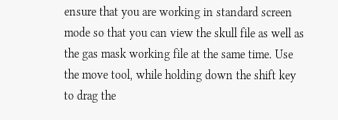ensure that you are working in standard screen mode so that you can view the skull file as well as the gas mask working file at the same time. Use the move tool, while holding down the shift key to drag the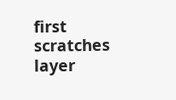first scratches layer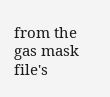from the gas mask file's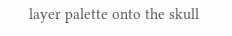layer palette onto the skull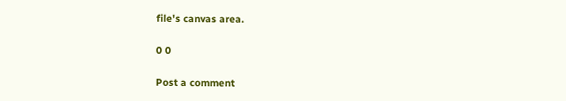file's canvas area.

0 0

Post a comment